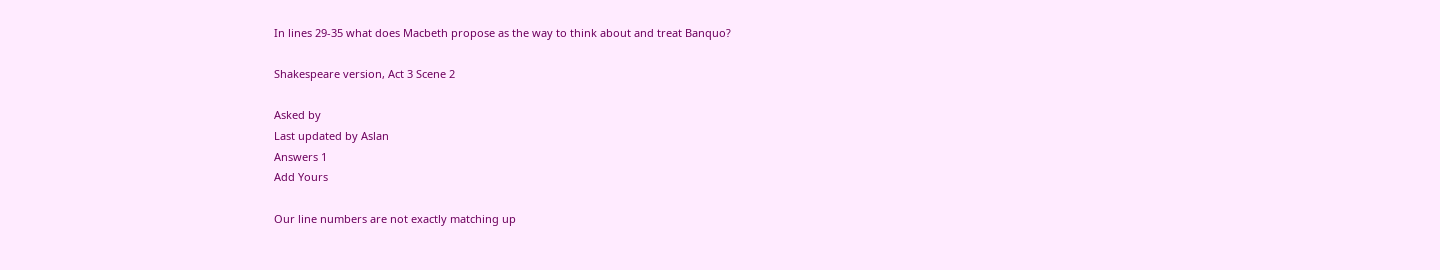In lines 29-35 what does Macbeth propose as the way to think about and treat Banquo?

Shakespeare version, Act 3 Scene 2

Asked by
Last updated by Aslan
Answers 1
Add Yours

Our line numbers are not exactly matching up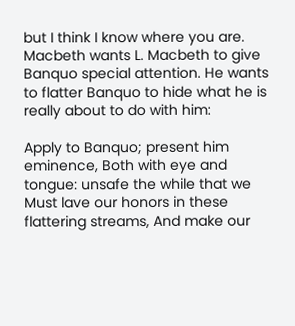but I think I know where you are. Macbeth wants L. Macbeth to give Banquo special attention. He wants to flatter Banquo to hide what he is really about to do with him:

Apply to Banquo; present him eminence, Both with eye and tongue: unsafe the while that we Must lave our honors in these flattering streams, And make our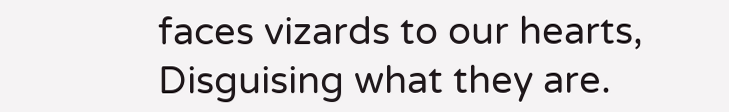faces vizards to our hearts, Disguising what they are.